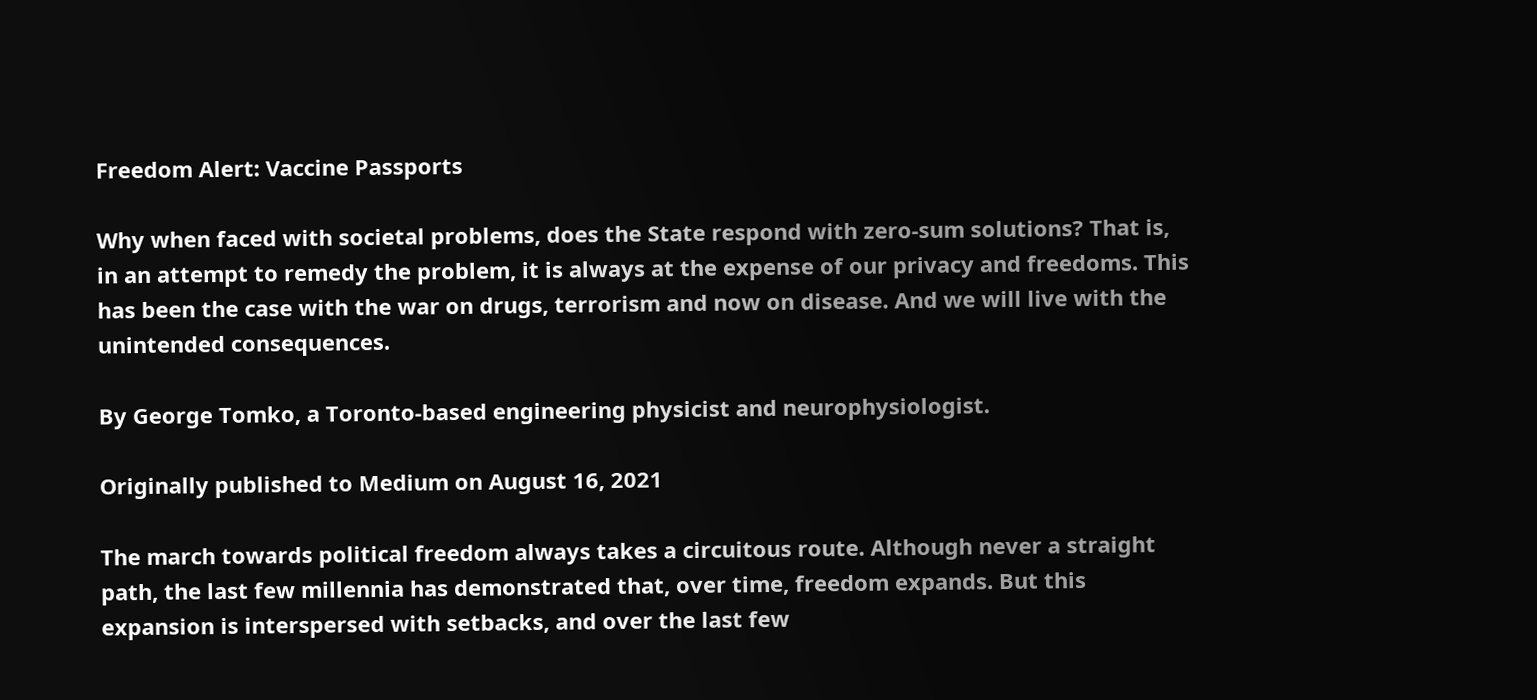Freedom Alert: Vaccine Passports

Why when faced with societal problems, does the State respond with zero-sum solutions? That is, in an attempt to remedy the problem, it is always at the expense of our privacy and freedoms. This has been the case with the war on drugs, terrorism and now on disease. And we will live with the unintended consequences.

By George Tomko, a Toronto-based engineering physicist and neurophysiologist.

Originally published to Medium on August 16, 2021

The march towards political freedom always takes a circuitous route. Although never a straight path, the last few millennia has demonstrated that, over time, freedom expands. But this expansion is interspersed with setbacks, and over the last few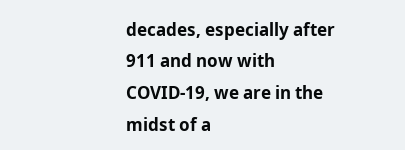decades, especially after 911 and now with COVID-19, we are in the midst of a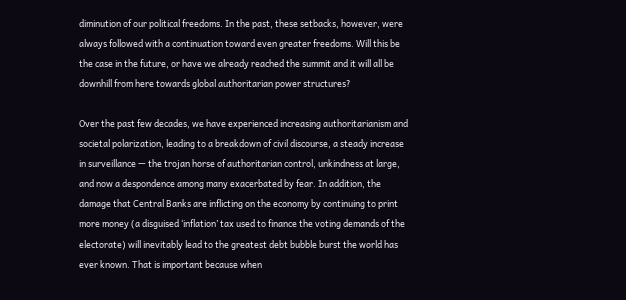diminution of our political freedoms. In the past, these setbacks, however, were always followed with a continuation toward even greater freedoms. Will this be the case in the future, or have we already reached the summit and it will all be downhill from here towards global authoritarian power structures?

Over the past few decades, we have experienced increasing authoritarianism and societal polarization, leading to a breakdown of civil discourse, a steady increase in surveillance — the trojan horse of authoritarian control, unkindness at large, and now a despondence among many exacerbated by fear. In addition, the damage that Central Banks are inflicting on the economy by continuing to print more money (a disguised ‘inflation’ tax used to finance the voting demands of the electorate) will inevitably lead to the greatest debt bubble burst the world has ever known. That is important because when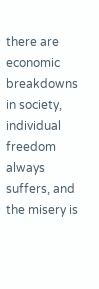there are economic breakdowns in society, individual freedom always suffers, and the misery is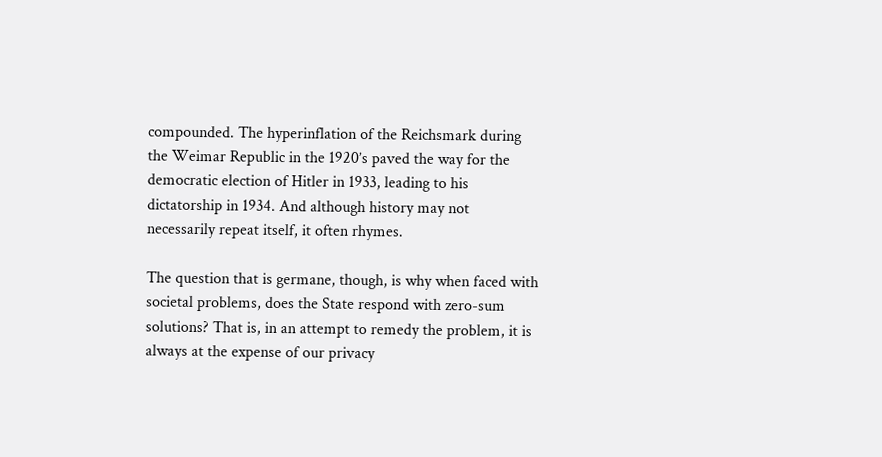compounded. The hyperinflation of the Reichsmark during the Weimar Republic in the 1920’s paved the way for the democratic election of Hitler in 1933, leading to his dictatorship in 1934. And although history may not necessarily repeat itself, it often rhymes.

The question that is germane, though, is why when faced with societal problems, does the State respond with zero-sum solutions? That is, in an attempt to remedy the problem, it is always at the expense of our privacy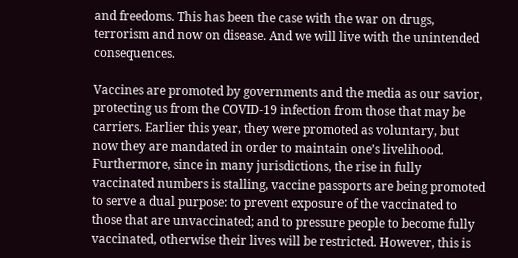and freedoms. This has been the case with the war on drugs, terrorism and now on disease. And we will live with the unintended consequences.

Vaccines are promoted by governments and the media as our savior, protecting us from the COVID-19 infection from those that may be carriers. Earlier this year, they were promoted as voluntary, but now they are mandated in order to maintain one’s livelihood. Furthermore, since in many jurisdictions, the rise in fully vaccinated numbers is stalling, vaccine passports are being promoted to serve a dual purpose: to prevent exposure of the vaccinated to those that are unvaccinated; and to pressure people to become fully vaccinated, otherwise their lives will be restricted. However, this is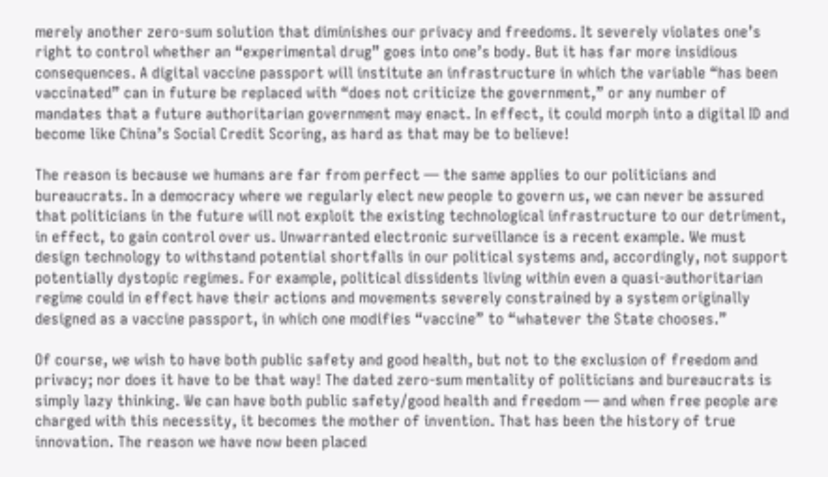merely another zero-sum solution that diminishes our privacy and freedoms. It severely violates one’s right to control whether an “experimental drug” goes into one’s body. But it has far more insidious consequences. A digital vaccine passport will institute an infrastructure in which the variable “has been vaccinated” can in future be replaced with “does not criticize the government,” or any number of mandates that a future authoritarian government may enact. In effect, it could morph into a digital ID and become like China’s Social Credit Scoring, as hard as that may be to believe!

The reason is because we humans are far from perfect — the same applies to our politicians and bureaucrats. In a democracy where we regularly elect new people to govern us, we can never be assured that politicians in the future will not exploit the existing technological infrastructure to our detriment, in effect, to gain control over us. Unwarranted electronic surveillance is a recent example. We must design technology to withstand potential shortfalls in our political systems and, accordingly, not support potentially dystopic regimes. For example, political dissidents living within even a quasi-authoritarian regime could in effect have their actions and movements severely constrained by a system originally designed as a vaccine passport, in which one modifies “vaccine” to “whatever the State chooses.”

Of course, we wish to have both public safety and good health, but not to the exclusion of freedom and privacy; nor does it have to be that way! The dated zero-sum mentality of politicians and bureaucrats is simply lazy thinking. We can have both public safety/good health and freedom — and when free people are charged with this necessity, it becomes the mother of invention. That has been the history of true innovation. The reason we have now been placed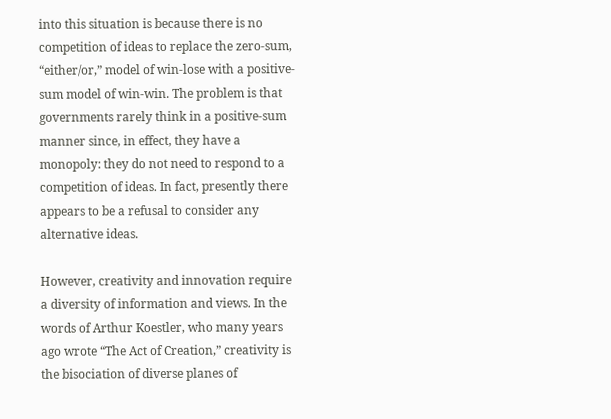into this situation is because there is no competition of ideas to replace the zero-sum, “either/or,” model of win-lose with a positive-sum model of win-win. The problem is that governments rarely think in a positive-sum manner since, in effect, they have a monopoly: they do not need to respond to a competition of ideas. In fact, presently there appears to be a refusal to consider any alternative ideas.

However, creativity and innovation require a diversity of information and views. In the words of Arthur Koestler, who many years ago wrote “The Act of Creation,” creativity is the bisociation of diverse planes of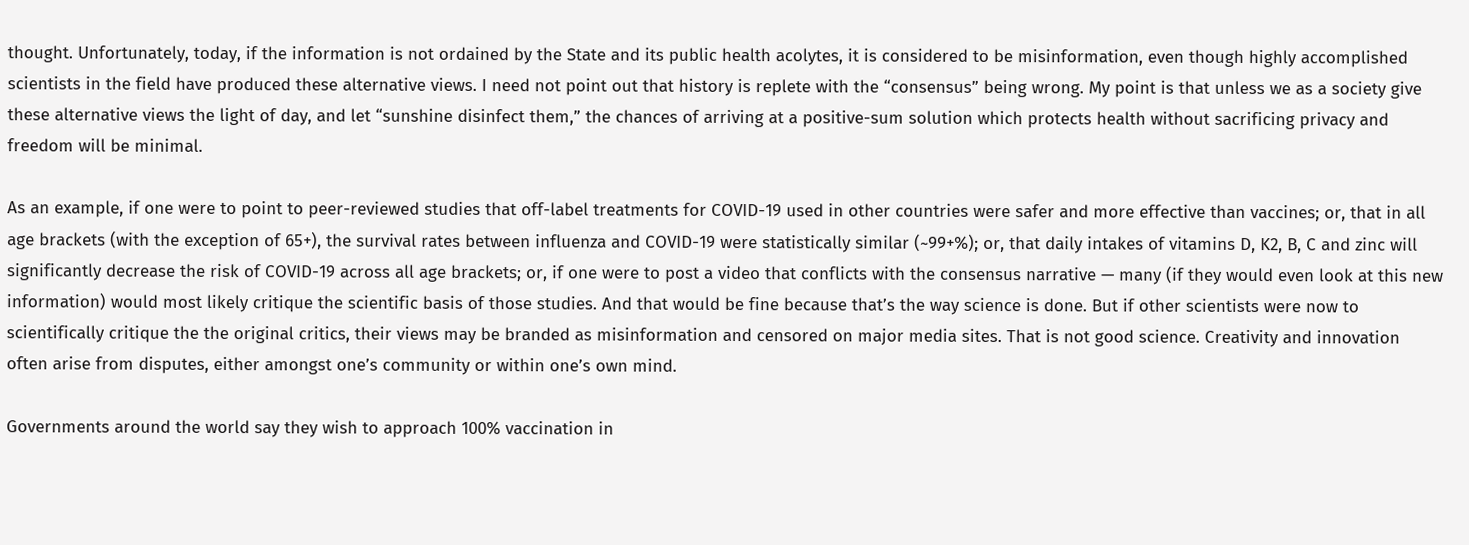thought. Unfortunately, today, if the information is not ordained by the State and its public health acolytes, it is considered to be misinformation, even though highly accomplished scientists in the field have produced these alternative views. I need not point out that history is replete with the “consensus” being wrong. My point is that unless we as a society give these alternative views the light of day, and let “sunshine disinfect them,” the chances of arriving at a positive-sum solution which protects health without sacrificing privacy and freedom will be minimal.

As an example, if one were to point to peer-reviewed studies that off-label treatments for COVID-19 used in other countries were safer and more effective than vaccines; or, that in all age brackets (with the exception of 65+), the survival rates between influenza and COVID-19 were statistically similar (~99+%); or, that daily intakes of vitamins D, K2, B, C and zinc will significantly decrease the risk of COVID-19 across all age brackets; or, if one were to post a video that conflicts with the consensus narrative — many (if they would even look at this new information) would most likely critique the scientific basis of those studies. And that would be fine because that’s the way science is done. But if other scientists were now to scientifically critique the the original critics, their views may be branded as misinformation and censored on major media sites. That is not good science. Creativity and innovation often arise from disputes, either amongst one’s community or within one’s own mind.

Governments around the world say they wish to approach 100% vaccination in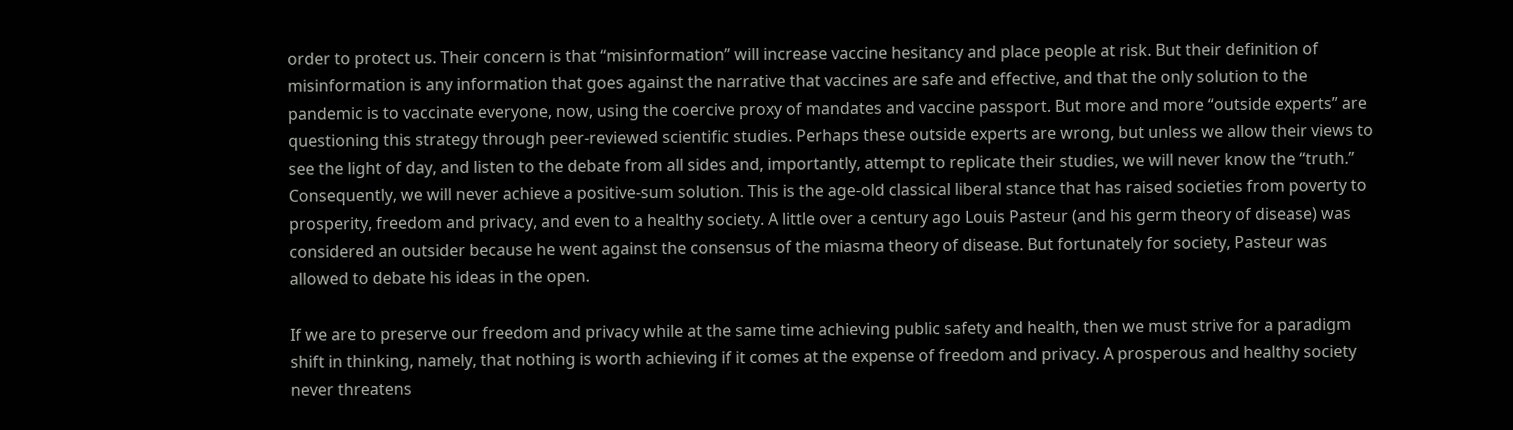order to protect us. Their concern is that “misinformation” will increase vaccine hesitancy and place people at risk. But their definition of misinformation is any information that goes against the narrative that vaccines are safe and effective, and that the only solution to the pandemic is to vaccinate everyone, now, using the coercive proxy of mandates and vaccine passport. But more and more “outside experts” are questioning this strategy through peer-reviewed scientific studies. Perhaps these outside experts are wrong, but unless we allow their views to see the light of day, and listen to the debate from all sides and, importantly, attempt to replicate their studies, we will never know the “truth.” Consequently, we will never achieve a positive-sum solution. This is the age-old classical liberal stance that has raised societies from poverty to prosperity, freedom and privacy, and even to a healthy society. A little over a century ago Louis Pasteur (and his germ theory of disease) was considered an outsider because he went against the consensus of the miasma theory of disease. But fortunately for society, Pasteur was allowed to debate his ideas in the open.

If we are to preserve our freedom and privacy while at the same time achieving public safety and health, then we must strive for a paradigm shift in thinking, namely, that nothing is worth achieving if it comes at the expense of freedom and privacy. A prosperous and healthy society never threatens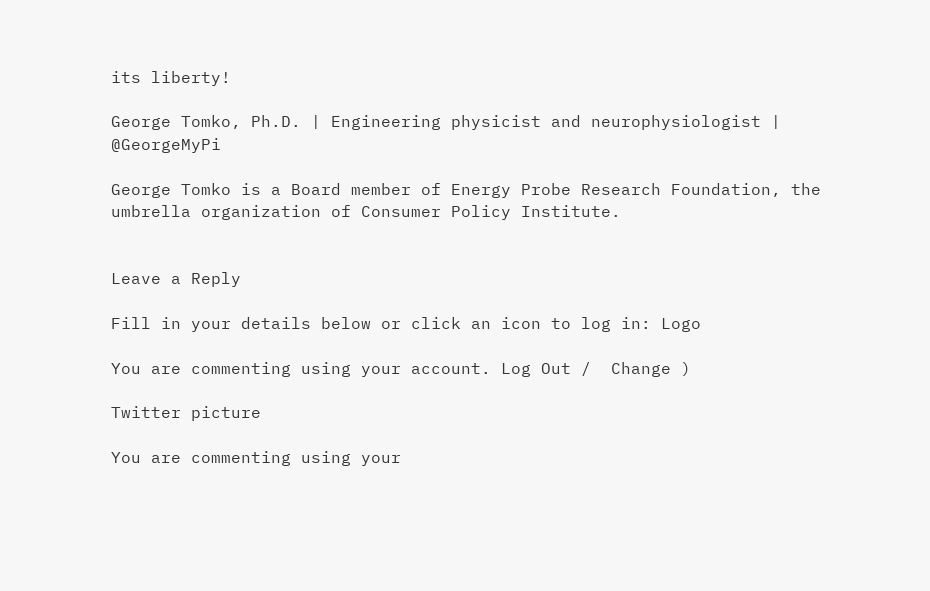its liberty!

George Tomko, Ph.D. | Engineering physicist and neurophysiologist | @GeorgeMyPi

George Tomko is a Board member of Energy Probe Research Foundation, the umbrella organization of Consumer Policy Institute.


Leave a Reply

Fill in your details below or click an icon to log in: Logo

You are commenting using your account. Log Out /  Change )

Twitter picture

You are commenting using your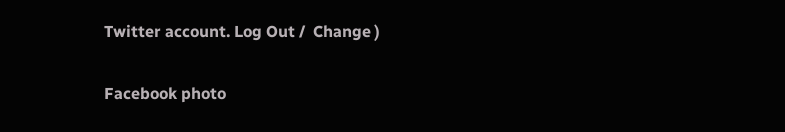Twitter account. Log Out /  Change )

Facebook photo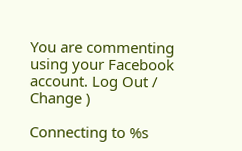You are commenting using your Facebook account. Log Out /  Change )

Connecting to %s